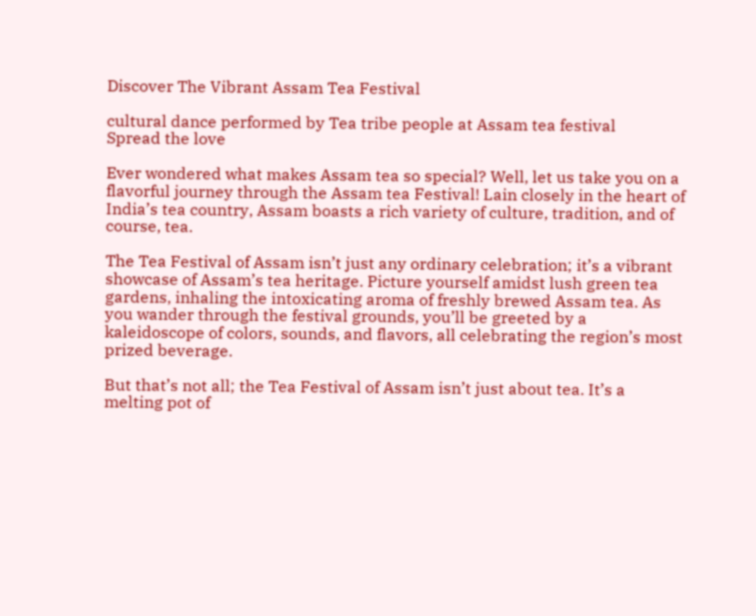Discover The Vibrant Assam Tea Festival

cultural dance performed by Tea tribe people at Assam tea festival
Spread the love

Ever wondered what makes Assam tea so special? Well, let us take you on a flavorful journey through the Assam tea Festival! Lain closely in the heart of India’s tea country, Assam boasts a rich variety of culture, tradition, and of course, tea.

The Tea Festival of Assam isn’t just any ordinary celebration; it’s a vibrant showcase of Assam’s tea heritage. Picture yourself amidst lush green tea gardens, inhaling the intoxicating aroma of freshly brewed Assam tea. As you wander through the festival grounds, you’ll be greeted by a kaleidoscope of colors, sounds, and flavors, all celebrating the region’s most prized beverage.

But that’s not all; the Tea Festival of Assam isn’t just about tea. It’s a melting pot of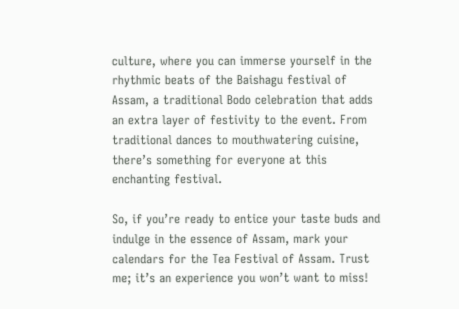culture, where you can immerse yourself in the rhythmic beats of the Baishagu festival of Assam, a traditional Bodo celebration that adds an extra layer of festivity to the event. From traditional dances to mouthwatering cuisine, there’s something for everyone at this enchanting festival.

So, if you’re ready to entice your taste buds and indulge in the essence of Assam, mark your calendars for the Tea Festival of Assam. Trust me; it’s an experience you won’t want to miss!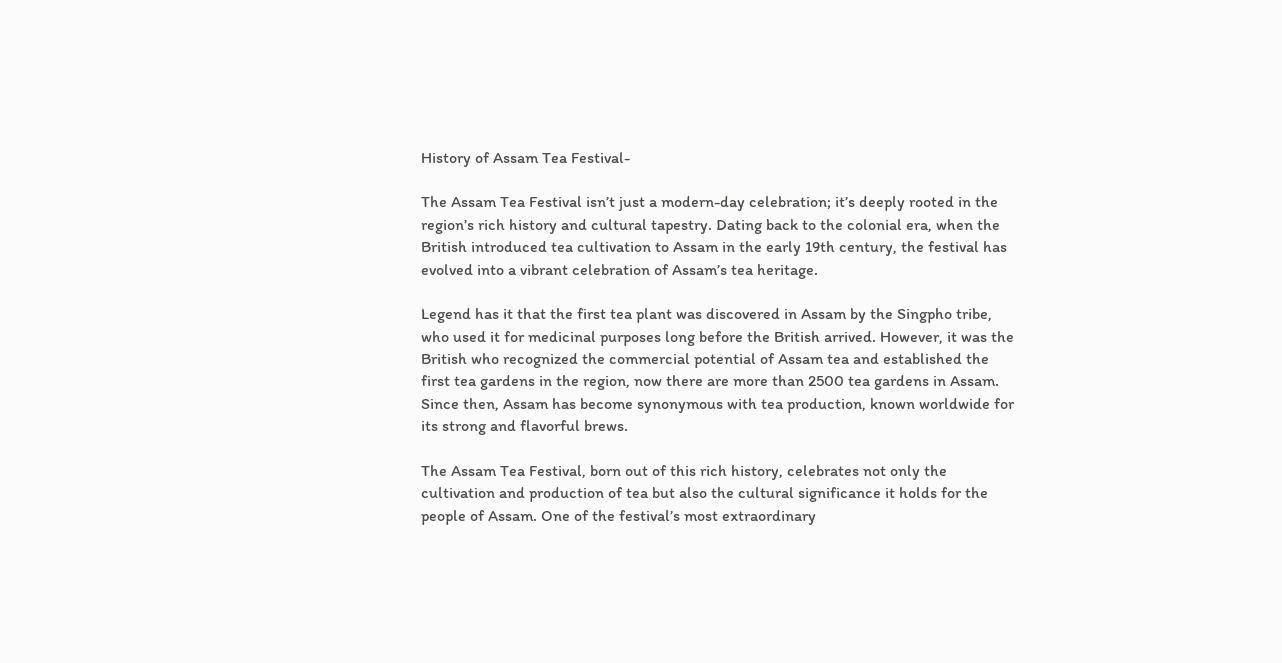History of Assam Tea Festival-

The Assam Tea Festival isn’t just a modern-day celebration; it’s deeply rooted in the region’s rich history and cultural tapestry. Dating back to the colonial era, when the British introduced tea cultivation to Assam in the early 19th century, the festival has evolved into a vibrant celebration of Assam’s tea heritage.

Legend has it that the first tea plant was discovered in Assam by the Singpho tribe, who used it for medicinal purposes long before the British arrived. However, it was the British who recognized the commercial potential of Assam tea and established the first tea gardens in the region, now there are more than 2500 tea gardens in Assam. Since then, Assam has become synonymous with tea production, known worldwide for its strong and flavorful brews.

The Assam Tea Festival, born out of this rich history, celebrates not only the cultivation and production of tea but also the cultural significance it holds for the people of Assam. One of the festival’s most extraordinary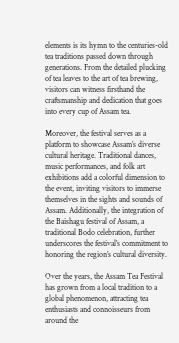elements is its hymn to the centuries-old tea traditions passed down through generations. From the detailed plucking of tea leaves to the art of tea brewing, visitors can witness firsthand the craftsmanship and dedication that goes into every cup of Assam tea.

Moreover, the festival serves as a platform to showcase Assam’s diverse cultural heritage. Traditional dances, music performances, and folk art exhibitions add a colorful dimension to the event, inviting visitors to immerse themselves in the sights and sounds of Assam. Additionally, the integration of the Baishagu festival of Assam, a traditional Bodo celebration, further underscores the festival’s commitment to honoring the region’s cultural diversity.

Over the years, the Assam Tea Festival has grown from a local tradition to a global phenomenon, attracting tea enthusiasts and connoisseurs from around the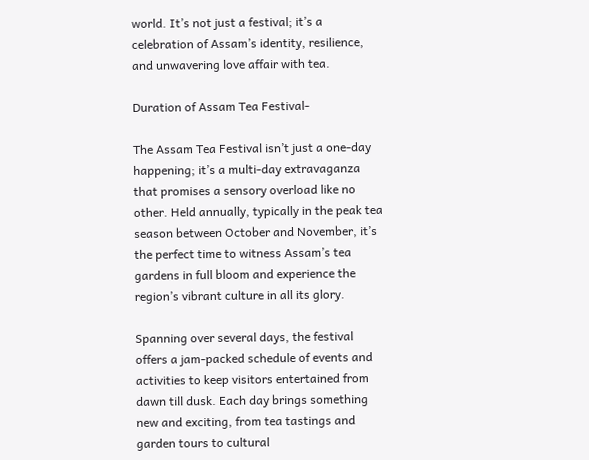world. It’s not just a festival; it’s a celebration of Assam’s identity, resilience, and unwavering love affair with tea.

Duration of Assam Tea Festival-

The Assam Tea Festival isn’t just a one-day happening; it’s a multi-day extravaganza that promises a sensory overload like no other. Held annually, typically in the peak tea season between October and November, it’s the perfect time to witness Assam’s tea gardens in full bloom and experience the region’s vibrant culture in all its glory.

Spanning over several days, the festival offers a jam-packed schedule of events and activities to keep visitors entertained from dawn till dusk. Each day brings something new and exciting, from tea tastings and garden tours to cultural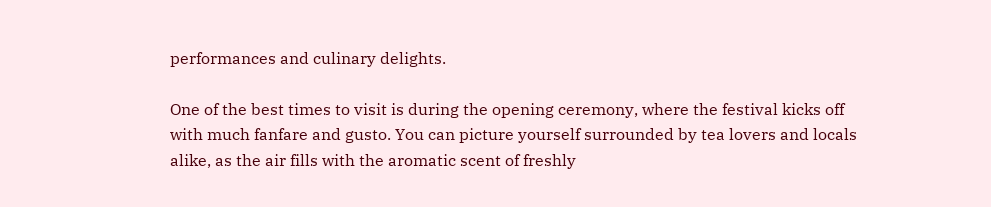performances and culinary delights.

One of the best times to visit is during the opening ceremony, where the festival kicks off with much fanfare and gusto. You can picture yourself surrounded by tea lovers and locals alike, as the air fills with the aromatic scent of freshly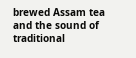brewed Assam tea and the sound of traditional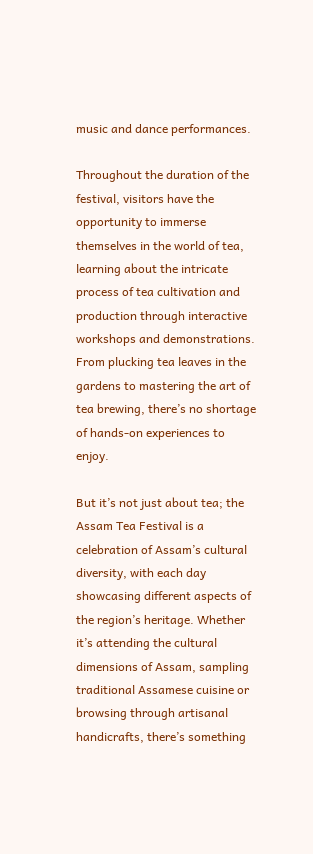music and dance performances.

Throughout the duration of the festival, visitors have the opportunity to immerse themselves in the world of tea, learning about the intricate process of tea cultivation and production through interactive workshops and demonstrations. From plucking tea leaves in the gardens to mastering the art of tea brewing, there’s no shortage of hands-on experiences to enjoy.

But it’s not just about tea; the Assam Tea Festival is a celebration of Assam’s cultural diversity, with each day showcasing different aspects of the region’s heritage. Whether it’s attending the cultural dimensions of Assam, sampling traditional Assamese cuisine or browsing through artisanal handicrafts, there’s something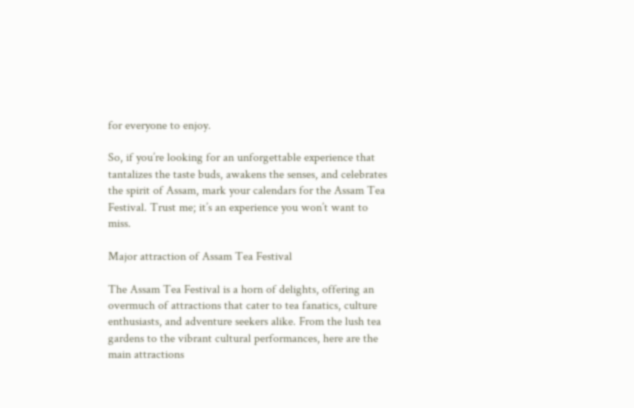for everyone to enjoy.

So, if you’re looking for an unforgettable experience that tantalizes the taste buds, awakens the senses, and celebrates the spirit of Assam, mark your calendars for the Assam Tea Festival. Trust me; it’s an experience you won’t want to miss.

Major attraction of Assam Tea Festival

The Assam Tea Festival is a horn of delights, offering an overmuch of attractions that cater to tea fanatics, culture enthusiasts, and adventure seekers alike. From the lush tea gardens to the vibrant cultural performances, here are the main attractions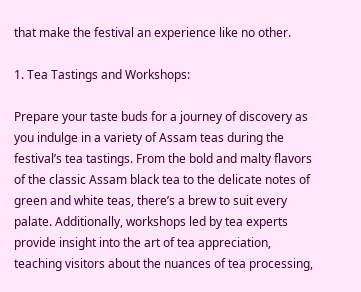that make the festival an experience like no other.

1. Tea Tastings and Workshops:

Prepare your taste buds for a journey of discovery as you indulge in a variety of Assam teas during the festival’s tea tastings. From the bold and malty flavors of the classic Assam black tea to the delicate notes of green and white teas, there’s a brew to suit every palate. Additionally, workshops led by tea experts provide insight into the art of tea appreciation, teaching visitors about the nuances of tea processing,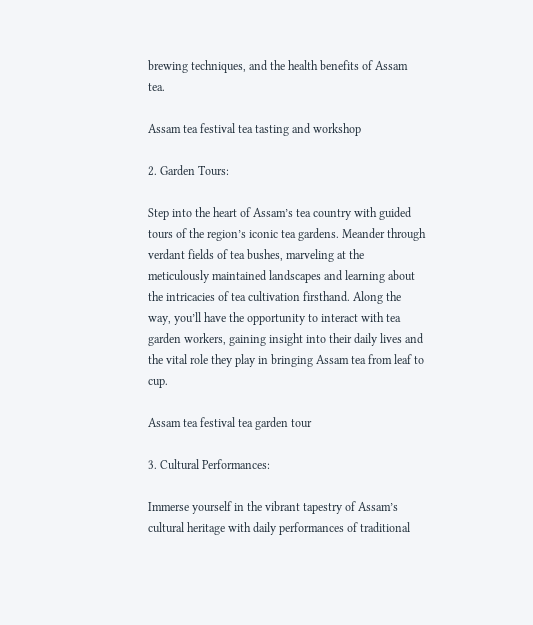brewing techniques, and the health benefits of Assam tea.

Assam tea festival tea tasting and workshop

2. Garden Tours:

Step into the heart of Assam’s tea country with guided tours of the region’s iconic tea gardens. Meander through verdant fields of tea bushes, marveling at the meticulously maintained landscapes and learning about the intricacies of tea cultivation firsthand. Along the way, you’ll have the opportunity to interact with tea garden workers, gaining insight into their daily lives and the vital role they play in bringing Assam tea from leaf to cup.

Assam tea festival tea garden tour

3. Cultural Performances:

Immerse yourself in the vibrant tapestry of Assam’s cultural heritage with daily performances of traditional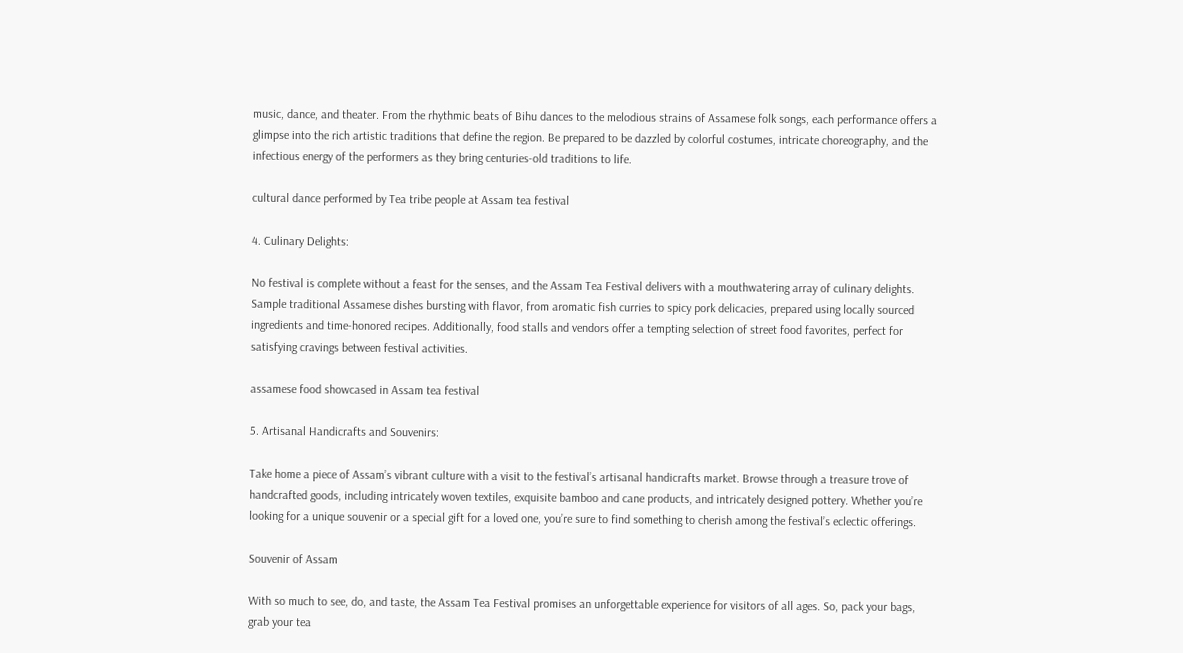music, dance, and theater. From the rhythmic beats of Bihu dances to the melodious strains of Assamese folk songs, each performance offers a glimpse into the rich artistic traditions that define the region. Be prepared to be dazzled by colorful costumes, intricate choreography, and the infectious energy of the performers as they bring centuries-old traditions to life.

cultural dance performed by Tea tribe people at Assam tea festival

4. Culinary Delights:

No festival is complete without a feast for the senses, and the Assam Tea Festival delivers with a mouthwatering array of culinary delights. Sample traditional Assamese dishes bursting with flavor, from aromatic fish curries to spicy pork delicacies, prepared using locally sourced ingredients and time-honored recipes. Additionally, food stalls and vendors offer a tempting selection of street food favorites, perfect for satisfying cravings between festival activities.

assamese food showcased in Assam tea festival

5. Artisanal Handicrafts and Souvenirs:

Take home a piece of Assam’s vibrant culture with a visit to the festival’s artisanal handicrafts market. Browse through a treasure trove of handcrafted goods, including intricately woven textiles, exquisite bamboo and cane products, and intricately designed pottery. Whether you’re looking for a unique souvenir or a special gift for a loved one, you’re sure to find something to cherish among the festival’s eclectic offerings.

Souvenir of Assam

With so much to see, do, and taste, the Assam Tea Festival promises an unforgettable experience for visitors of all ages. So, pack your bags, grab your tea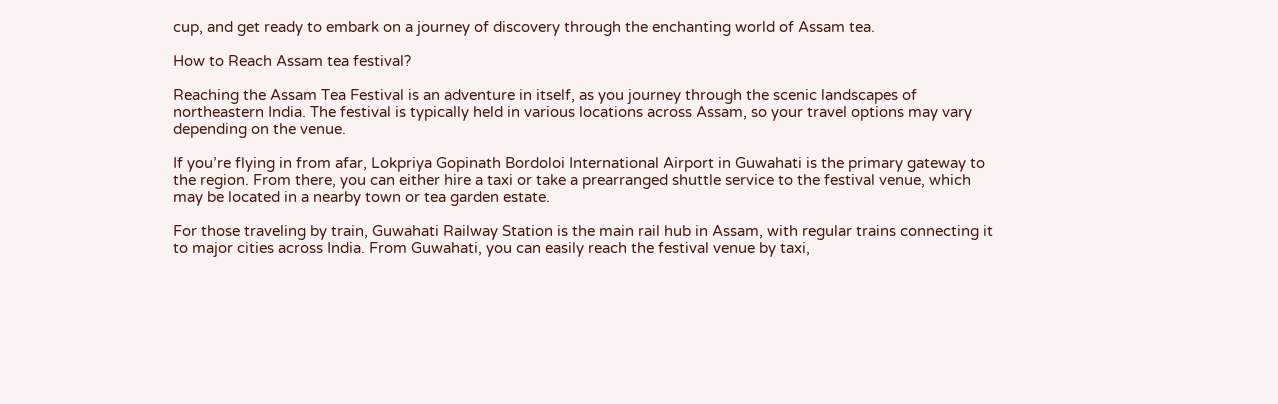cup, and get ready to embark on a journey of discovery through the enchanting world of Assam tea.

How to Reach Assam tea festival?

Reaching the Assam Tea Festival is an adventure in itself, as you journey through the scenic landscapes of northeastern India. The festival is typically held in various locations across Assam, so your travel options may vary depending on the venue.

If you’re flying in from afar, Lokpriya Gopinath Bordoloi International Airport in Guwahati is the primary gateway to the region. From there, you can either hire a taxi or take a prearranged shuttle service to the festival venue, which may be located in a nearby town or tea garden estate.

For those traveling by train, Guwahati Railway Station is the main rail hub in Assam, with regular trains connecting it to major cities across India. From Guwahati, you can easily reach the festival venue by taxi,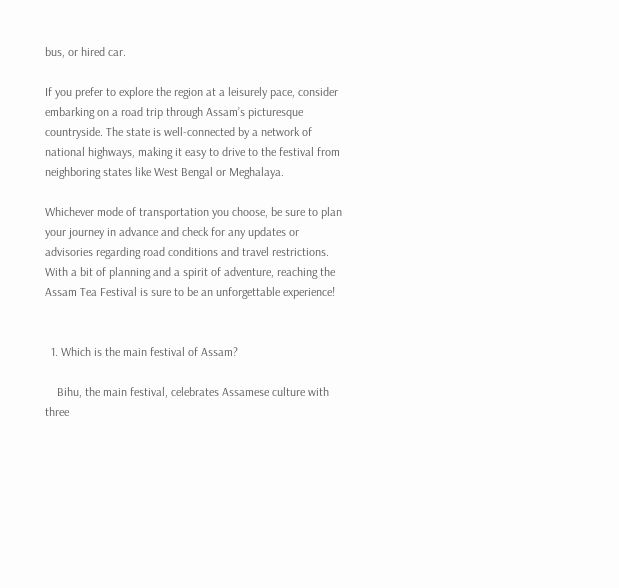bus, or hired car.

If you prefer to explore the region at a leisurely pace, consider embarking on a road trip through Assam’s picturesque countryside. The state is well-connected by a network of national highways, making it easy to drive to the festival from neighboring states like West Bengal or Meghalaya.

Whichever mode of transportation you choose, be sure to plan your journey in advance and check for any updates or advisories regarding road conditions and travel restrictions. With a bit of planning and a spirit of adventure, reaching the Assam Tea Festival is sure to be an unforgettable experience!


  1. Which is the main festival of Assam?

    Bihu, the main festival, celebrates Assamese culture with three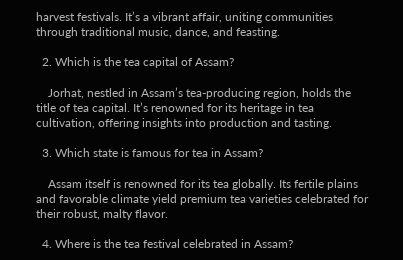harvest festivals. It’s a vibrant affair, uniting communities through traditional music, dance, and feasting.

  2. Which is the tea capital of Assam?

    Jorhat, nestled in Assam’s tea-producing region, holds the title of tea capital. It’s renowned for its heritage in tea cultivation, offering insights into production and tasting.

  3. Which state is famous for tea in Assam?

    Assam itself is renowned for its tea globally. Its fertile plains and favorable climate yield premium tea varieties celebrated for their robust, malty flavor.

  4. Where is the tea festival celebrated in Assam?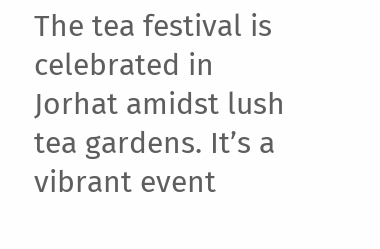The tea festival is celebrated in Jorhat amidst lush tea gardens. It’s a vibrant event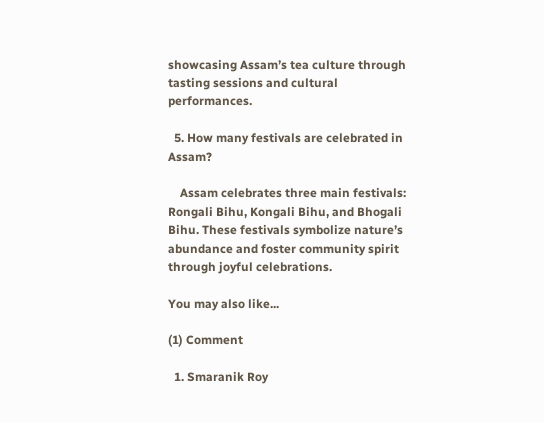showcasing Assam’s tea culture through tasting sessions and cultural performances.

  5. How many festivals are celebrated in Assam?

    Assam celebrates three main festivals: Rongali Bihu, Kongali Bihu, and Bhogali Bihu. These festivals symbolize nature’s abundance and foster community spirit through joyful celebrations.

You may also like...

(1) Comment

  1. Smaranik Roy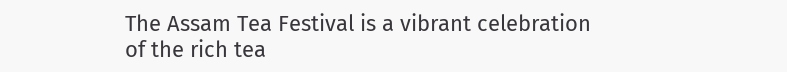The Assam Tea Festival is a vibrant celebration of the rich tea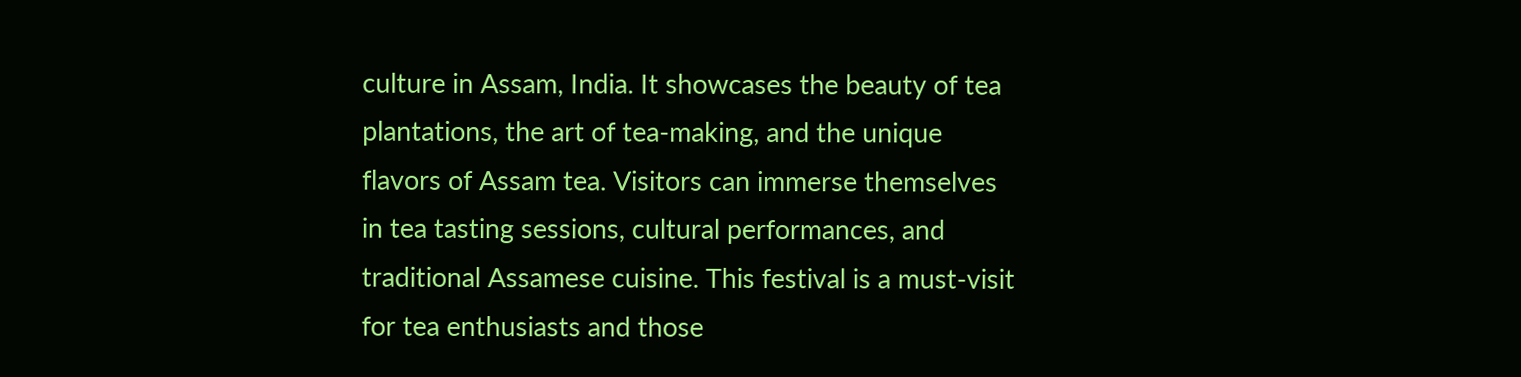culture in Assam, India. It showcases the beauty of tea plantations, the art of tea-making, and the unique flavors of Assam tea. Visitors can immerse themselves in tea tasting sessions, cultural performances, and traditional Assamese cuisine. This festival is a must-visit for tea enthusiasts and those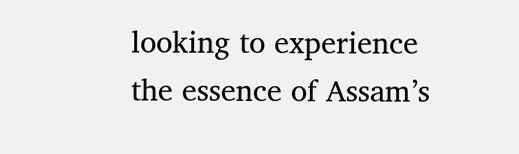looking to experience the essence of Assam’s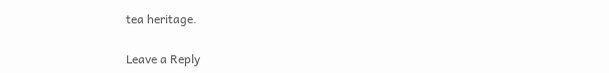tea heritage.

Leave a Reply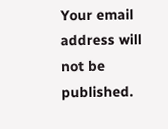Your email address will not be published.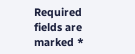Required fields are marked *